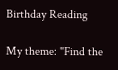Birthday Reading

My theme: "Find the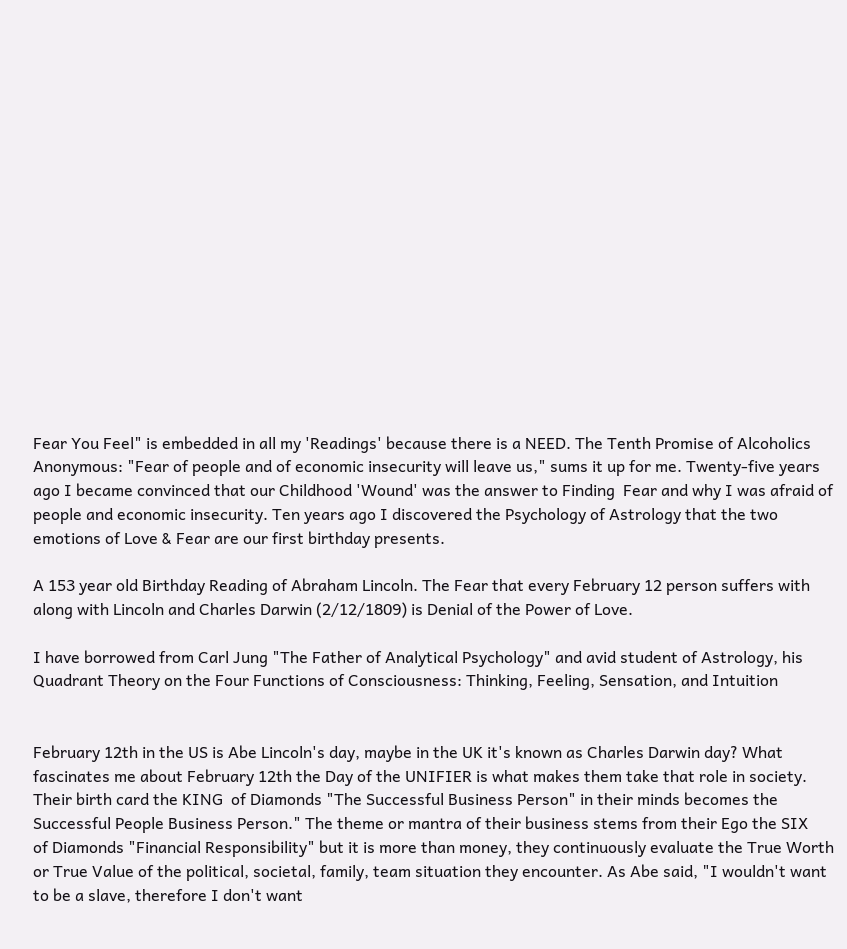Fear You Feel" is embedded in all my 'Readings' because there is a NEED. The Tenth Promise of Alcoholics Anonymous: "Fear of people and of economic insecurity will leave us," sums it up for me. Twenty-five years ago I became convinced that our Childhood 'Wound' was the answer to Finding  Fear and why I was afraid of people and economic insecurity. Ten years ago I discovered the Psychology of Astrology that the two emotions of Love & Fear are our first birthday presents.

A 153 year old Birthday Reading of Abraham Lincoln. The Fear that every February 12 person suffers with along with Lincoln and Charles Darwin (2/12/1809) is Denial of the Power of Love.

I have borrowed from Carl Jung "The Father of Analytical Psychology" and avid student of Astrology, his Quadrant Theory on the Four Functions of Consciousness: Thinking, Feeling, Sensation, and Intuition


February 12th in the US is Abe Lincoln's day, maybe in the UK it's known as Charles Darwin day? What fascinates me about February 12th the Day of the UNIFIER is what makes them take that role in society. Their birth card the KING  of Diamonds "The Successful Business Person" in their minds becomes the Successful People Business Person." The theme or mantra of their business stems from their Ego the SIX   of Diamonds "Financial Responsibility" but it is more than money, they continuously evaluate the True Worth or True Value of the political, societal, family, team situation they encounter. As Abe said, "I wouldn't want to be a slave, therefore I don't want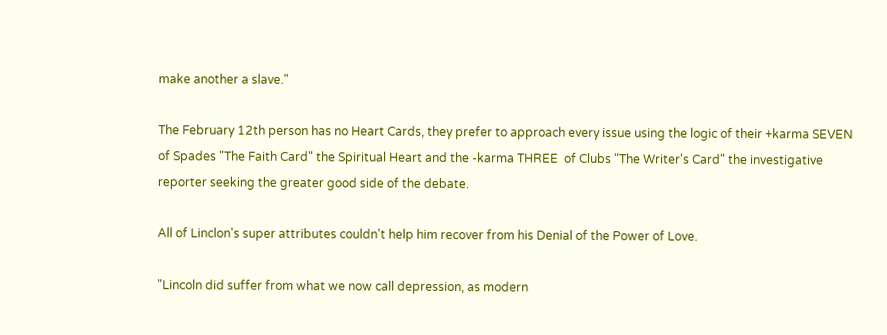make another a slave."

The February 12th person has no Heart Cards, they prefer to approach every issue using the logic of their +karma SEVEN  of Spades "The Faith Card" the Spiritual Heart and the -karma THREE  of Clubs "The Writer's Card" the investigative reporter seeking the greater good side of the debate.

All of Linclon's super attributes couldn't help him recover from his Denial of the Power of Love.

"Lincoln did suffer from what we now call depression, as modern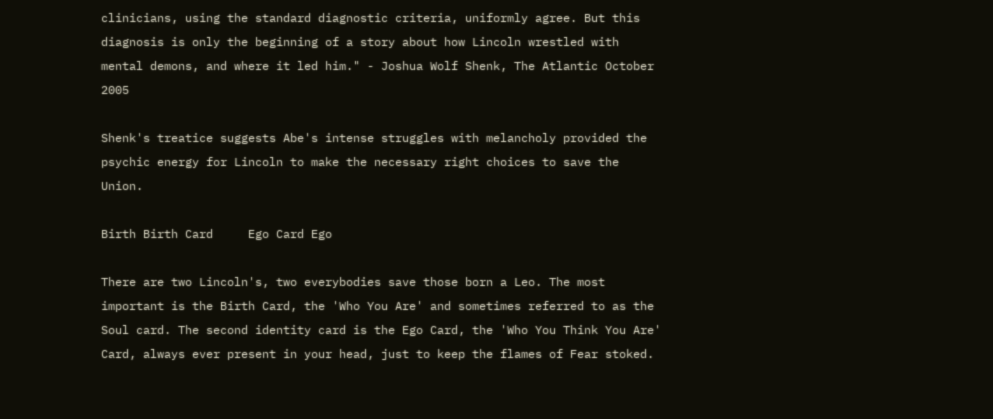clinicians, using the standard diagnostic criteria, uniformly agree. But this diagnosis is only the beginning of a story about how Lincoln wrestled with mental demons, and where it led him." - Joshua Wolf Shenk, The Atlantic October 2005

Shenk's treatice suggests Abe's intense struggles with melancholy provided the psychic energy for Lincoln to make the necessary right choices to save the Union.

Birth Birth Card     Ego Card Ego

There are two Lincoln's, two everybodies save those born a Leo. The most important is the Birth Card, the 'Who You Are' and sometimes referred to as the Soul card. The second identity card is the Ego Card, the 'Who You Think You Are' Card, always ever present in your head, just to keep the flames of Fear stoked.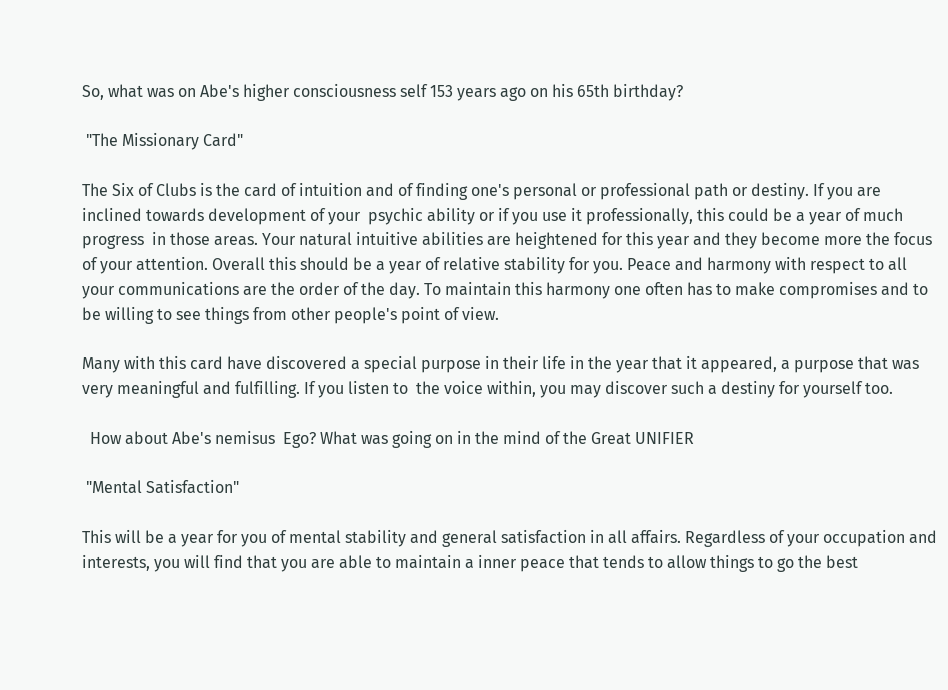So, what was on Abe's higher consciousness self 153 years ago on his 65th birthday?

 "The Missionary Card"

The Six of Clubs is the card of intuition and of finding one's personal or professional path or destiny. If you are inclined towards development of your  psychic ability or if you use it professionally, this could be a year of much progress  in those areas. Your natural intuitive abilities are heightened for this year and they become more the focus of your attention. Overall this should be a year of relative stability for you. Peace and harmony with respect to all your communications are the order of the day. To maintain this harmony one often has to make compromises and to be willing to see things from other people's point of view.

Many with this card have discovered a special purpose in their life in the year that it appeared, a purpose that was very meaningful and fulfilling. If you listen to  the voice within, you may discover such a destiny for yourself too.

  How about Abe's nemisus  Ego? What was going on in the mind of the Great UNIFIER

 "Mental Satisfaction"

This will be a year for you of mental stability and general satisfaction in all affairs. Regardless of your occupation and interests, you will find that you are able to maintain a inner peace that tends to allow things to go the best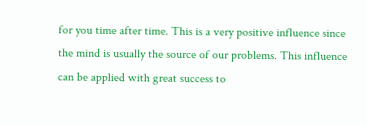for you time after time. This is a very positive influence since the mind is usually the source of our problems. This influence can be applied with great success to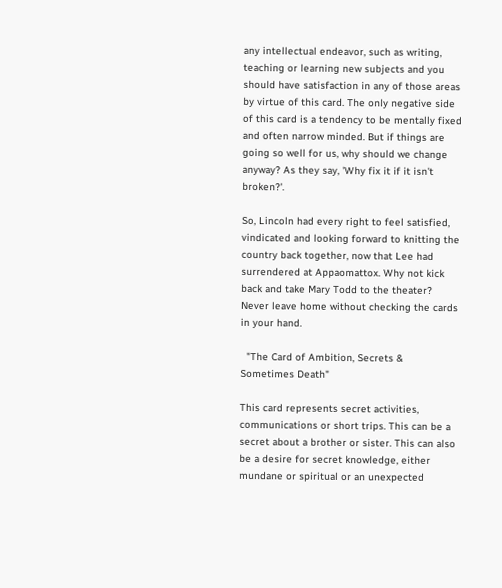any intellectual endeavor, such as writing, teaching or learning new subjects and you should have satisfaction in any of those areas by virtue of this card. The only negative side of this card is a tendency to be mentally fixed and often narrow minded. But if things are going so well for us, why should we change anyway? As they say, 'Why fix it if it isn't broken?'.

So, Lincoln had every right to feel satisfied, vindicated and looking forward to knitting the country back together, now that Lee had surrendered at Appaomattox. Why not kick back and take Mary Todd to the theater? Never leave home without checking the cards in your hand.

  "The Card of Ambition, Secrets & Sometimes Death"

This card represents secret activities, communications or short trips. This can be a secret about a brother or sister. This can also be a desire for secret knowledge, either mundane or spiritual or an unexpected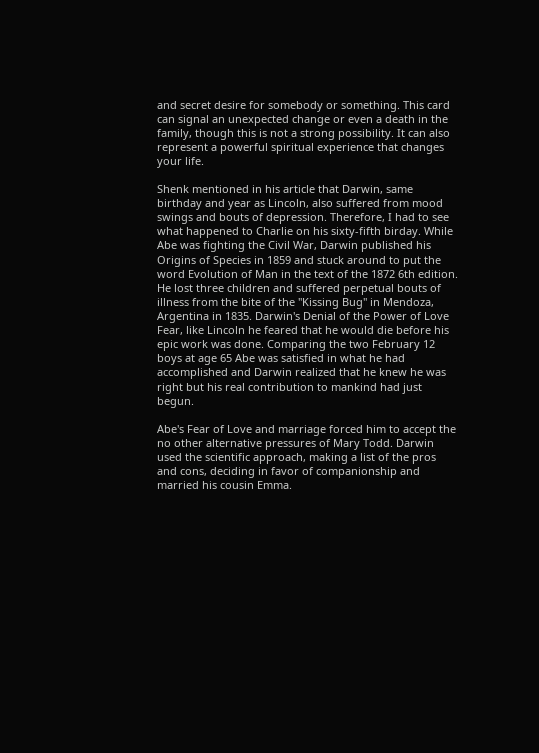and secret desire for somebody or something. This card can signal an unexpected change or even a death in the family, though this is not a strong possibility. It can also represent a powerful spiritual experience that changes your life.

Shenk mentioned in his article that Darwin, same birthday and year as Lincoln, also suffered from mood swings and bouts of depression. Therefore, I had to see what happened to Charlie on his sixty-fifth birday. While Abe was fighting the Civil War, Darwin published his Origins of Species in 1859 and stuck around to put the word Evolution of Man in the text of the 1872 6th edition. He lost three children and suffered perpetual bouts of illness from the bite of the "Kissing Bug" in Mendoza, Argentina in 1835. Darwin's Denial of the Power of Love Fear, like Lincoln he feared that he would die before his epic work was done. Comparing the two February 12 boys at age 65 Abe was satisfied in what he had accomplished and Darwin realized that he knew he was right but his real contribution to mankind had just begun.

Abe's Fear of Love and marriage forced him to accept the no other alternative pressures of Mary Todd. Darwin used the scientific approach, making a list of the pros and cons, deciding in favor of companionship and married his cousin Emma.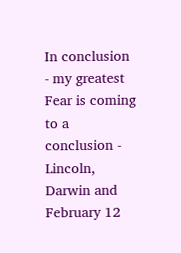In conclusion - my greatest Fear is coming to a conclusion - Lincoln, Darwin and February 12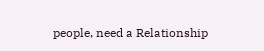people, need a Relationship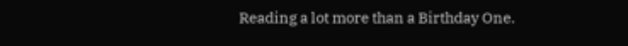Reading a lot more than a Birthday One.